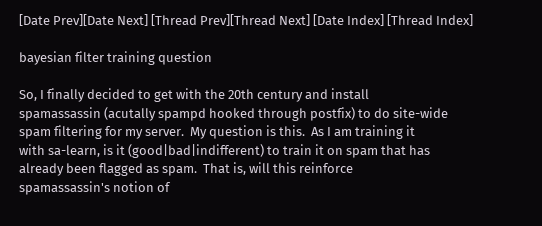[Date Prev][Date Next] [Thread Prev][Thread Next] [Date Index] [Thread Index]

bayesian filter training question

So, I finally decided to get with the 20th century and install
spamassassin (acutally spampd hooked through postfix) to do site-wide
spam filtering for my server.  My question is this.  As I am training it
with sa-learn, is it (good|bad|indifferent) to train it on spam that has
already been flagged as spam.  That is, will this reinforce
spamassassin's notion of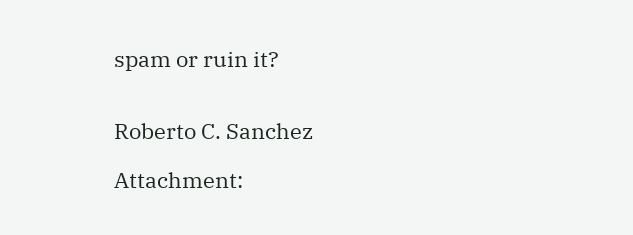spam or ruin it?


Roberto C. Sanchez

Attachment: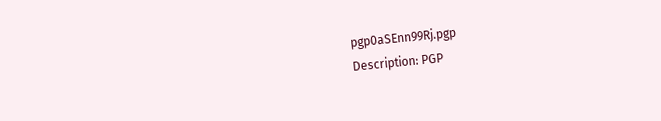pgp0aSEnn99Rj.pgp
Description: PGP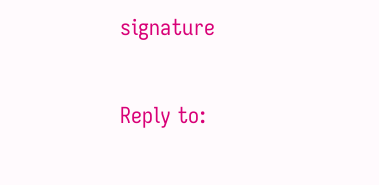signature

Reply to: